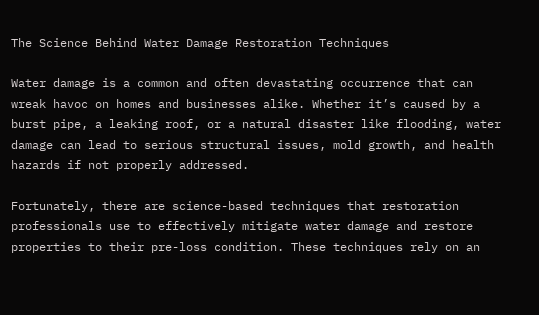The Science Behind Water Damage Restoration Techniques

Water damage is a common and often devastating occurrence that can wreak havoc on homes and businesses alike. Whether it’s caused by a burst pipe, a leaking roof, or a natural disaster like flooding, water damage can lead to serious structural issues, mold growth, and health hazards if not properly addressed.

Fortunately, there are science-based techniques that restoration professionals use to effectively mitigate water damage and restore properties to their pre-loss condition. These techniques rely on an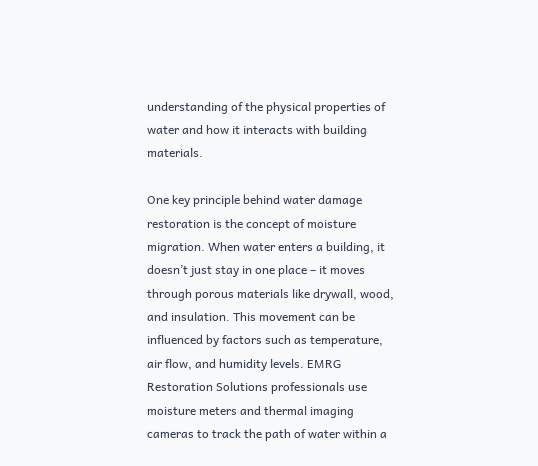understanding of the physical properties of water and how it interacts with building materials.

One key principle behind water damage restoration is the concept of moisture migration. When water enters a building, it doesn’t just stay in one place – it moves through porous materials like drywall, wood, and insulation. This movement can be influenced by factors such as temperature, air flow, and humidity levels. EMRG Restoration Solutions professionals use moisture meters and thermal imaging cameras to track the path of water within a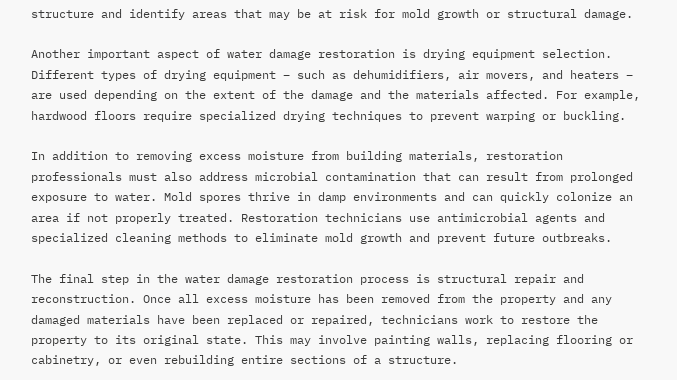structure and identify areas that may be at risk for mold growth or structural damage.

Another important aspect of water damage restoration is drying equipment selection. Different types of drying equipment – such as dehumidifiers, air movers, and heaters – are used depending on the extent of the damage and the materials affected. For example, hardwood floors require specialized drying techniques to prevent warping or buckling.

In addition to removing excess moisture from building materials, restoration professionals must also address microbial contamination that can result from prolonged exposure to water. Mold spores thrive in damp environments and can quickly colonize an area if not properly treated. Restoration technicians use antimicrobial agents and specialized cleaning methods to eliminate mold growth and prevent future outbreaks.

The final step in the water damage restoration process is structural repair and reconstruction. Once all excess moisture has been removed from the property and any damaged materials have been replaced or repaired, technicians work to restore the property to its original state. This may involve painting walls, replacing flooring or cabinetry, or even rebuilding entire sections of a structure.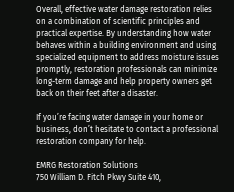Overall, effective water damage restoration relies on a combination of scientific principles and practical expertise. By understanding how water behaves within a building environment and using specialized equipment to address moisture issues promptly, restoration professionals can minimize long-term damage and help property owners get back on their feet after a disaster.

If you’re facing water damage in your home or business, don’t hesitate to contact a professional restoration company for help.

EMRG Restoration Solutions
750 William D. Fitch Pkwy Suite 410,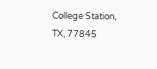College Station, TX, 77845